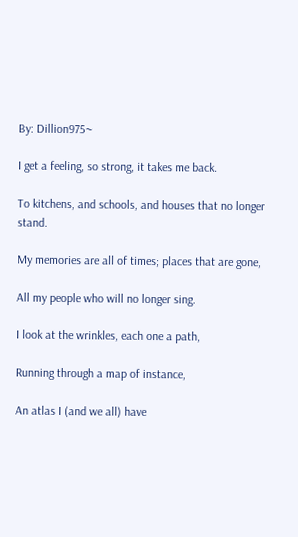By: Dillion975~

I get a feeling, so strong, it takes me back.

To kitchens, and schools, and houses that no longer stand.

My memories are all of times; places that are gone,

All my people who will no longer sing.

I look at the wrinkles, each one a path,

Running through a map of instance,

An atlas I (and we all) have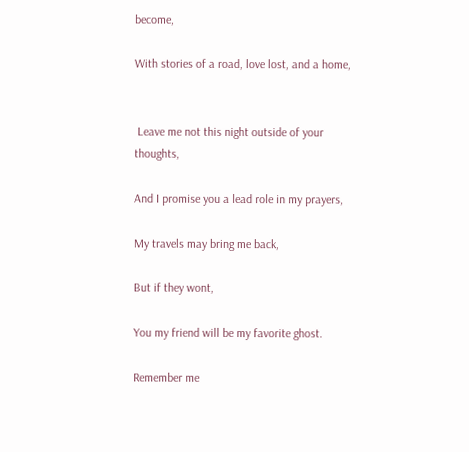become,

With stories of a road, love lost, and a home,


 Leave me not this night outside of your thoughts,

And I promise you a lead role in my prayers,

My travels may bring me back,

But if they wont,

You my friend will be my favorite ghost.

Remember me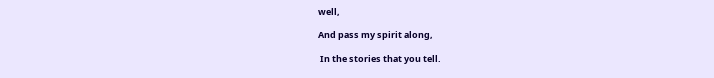well,

And pass my spirit along,

 In the stories that you tell.